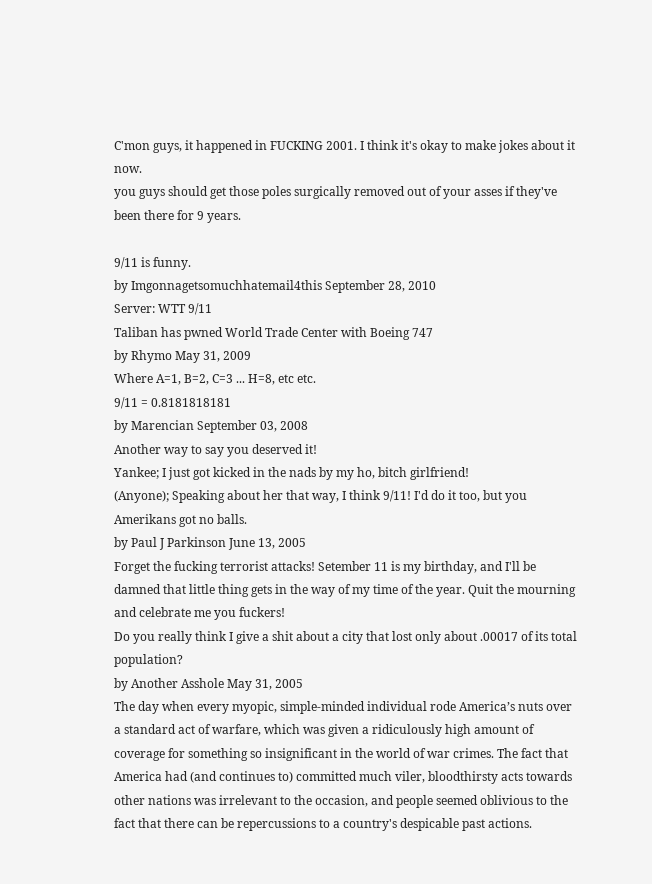C'mon guys, it happened in FUCKING 2001. I think it's okay to make jokes about it now.
you guys should get those poles surgically removed out of your asses if they've been there for 9 years.

9/11 is funny.
by Imgonnagetsomuchhatemail4this September 28, 2010
Server: WTT 9/11
Taliban has pwned World Trade Center with Boeing 747
by Rhymo May 31, 2009
Where A=1, B=2, C=3 ... H=8, etc etc.
9/11 = 0.8181818181
by Marencian September 03, 2008
Another way to say you deserved it!
Yankee; I just got kicked in the nads by my ho, bitch girlfriend!
(Anyone); Speaking about her that way, I think 9/11! I'd do it too, but you Amerikans got no balls.
by Paul J Parkinson June 13, 2005
Forget the fucking terrorist attacks! Setember 11 is my birthday, and I'll be damned that little thing gets in the way of my time of the year. Quit the mourning and celebrate me you fuckers!
Do you really think I give a shit about a city that lost only about .00017 of its total population?
by Another Asshole May 31, 2005
The day when every myopic, simple-minded individual rode America’s nuts over a standard act of warfare, which was given a ridiculously high amount of coverage for something so insignificant in the world of war crimes. The fact that America had (and continues to) committed much viler, bloodthirsty acts towards other nations was irrelevant to the occasion, and people seemed oblivious to the fact that there can be repercussions to a country's despicable past actions.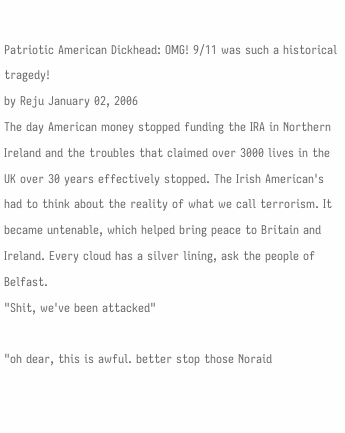Patriotic American Dickhead: OMG! 9/11 was such a historical tragedy!
by Reju January 02, 2006
The day American money stopped funding the IRA in Northern Ireland and the troubles that claimed over 3000 lives in the UK over 30 years effectively stopped. The Irish American's had to think about the reality of what we call terrorism. It became untenable, which helped bring peace to Britain and Ireland. Every cloud has a silver lining, ask the people of Belfast.
"Shit, we've been attacked"

"oh dear, this is awful. better stop those Noraid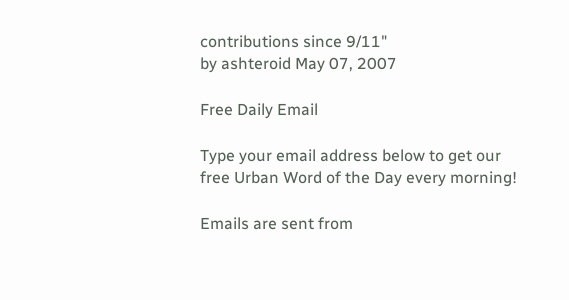contributions since 9/11"
by ashteroid May 07, 2007

Free Daily Email

Type your email address below to get our free Urban Word of the Day every morning!

Emails are sent from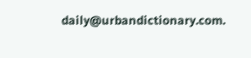daily@urbandictionary.com.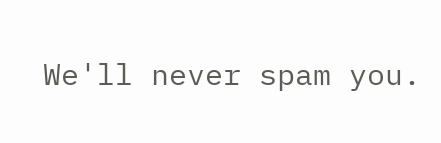We'll never spam you.